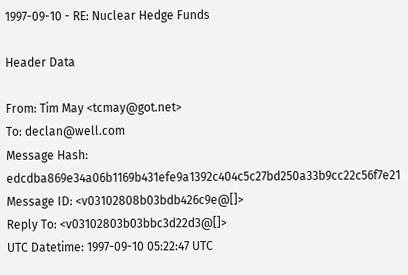1997-09-10 - RE: Nuclear Hedge Funds

Header Data

From: Tim May <tcmay@got.net>
To: declan@well.com
Message Hash: edcdba869e34a06b1169b431efe9a1392c404c5c27bd250a33b9cc22c56f7e21
Message ID: <v03102808b03bdb426c9e@[]>
Reply To: <v03102803b03bbc3d22d3@[]>
UTC Datetime: 1997-09-10 05:22:47 UTC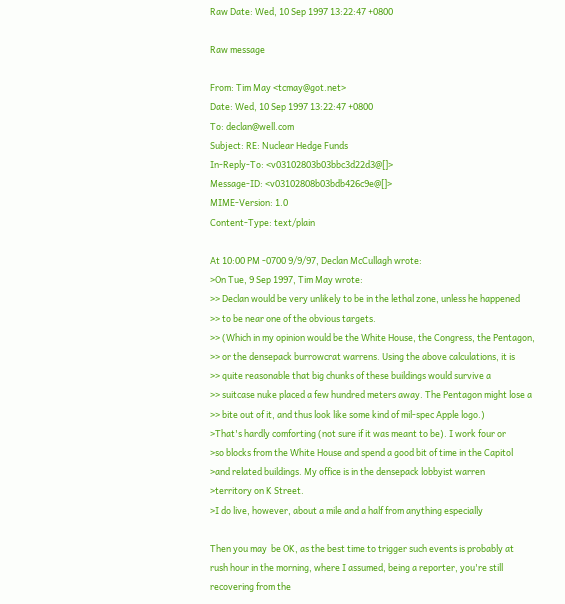Raw Date: Wed, 10 Sep 1997 13:22:47 +0800

Raw message

From: Tim May <tcmay@got.net>
Date: Wed, 10 Sep 1997 13:22:47 +0800
To: declan@well.com
Subject: RE: Nuclear Hedge Funds
In-Reply-To: <v03102803b03bbc3d22d3@[]>
Message-ID: <v03102808b03bdb426c9e@[]>
MIME-Version: 1.0
Content-Type: text/plain

At 10:00 PM -0700 9/9/97, Declan McCullagh wrote:
>On Tue, 9 Sep 1997, Tim May wrote:
>> Declan would be very unlikely to be in the lethal zone, unless he happened
>> to be near one of the obvious targets.
>> (Which in my opinion would be the White House, the Congress, the Pentagon,
>> or the densepack burrowcrat warrens. Using the above calculations, it is
>> quite reasonable that big chunks of these buildings would survive a
>> suitcase nuke placed a few hundred meters away. The Pentagon might lose a
>> bite out of it, and thus look like some kind of mil-spec Apple logo.)
>That's hardly comforting (not sure if it was meant to be). I work four or
>so blocks from the White House and spend a good bit of time in the Capitol
>and related buildings. My office is in the densepack lobbyist warren
>territory on K Street.
>I do live, however, about a mile and a half from anything especially

Then you may  be OK, as the best time to trigger such events is probably at
rush hour in the morning, where I assumed, being a reporter, you're still
recovering from the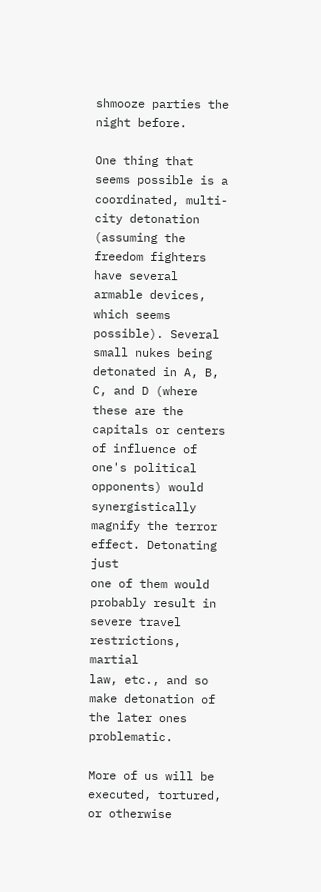shmooze parties the night before.

One thing that seems possible is a coordinated, multi-city detonation
(assuming the freedom fighters have several armable devices, which seems
possible). Several small nukes being detonated in A, B, C, and D (where
these are the capitals or centers of influence of one's political
opponents) would synergistically magnify the terror effect. Detonating just
one of them would probably result in severe travel restrictions, martial
law, etc., and so make detonation of the later ones problematic.

More of us will be executed, tortured, or otherwise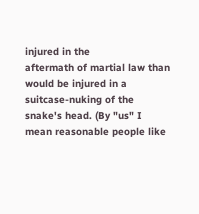injured in the
aftermath of martial law than would be injured in a suitcase-nuking of the
snake's head. (By "us" I mean reasonable people like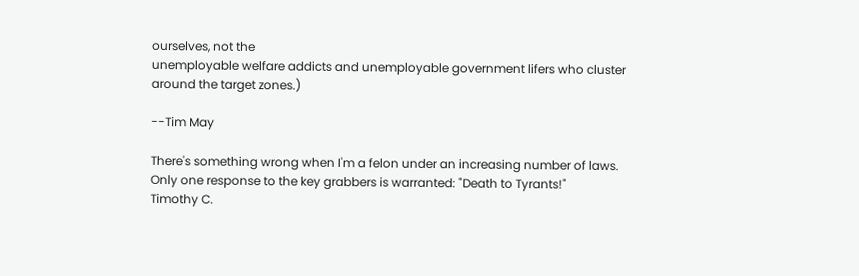ourselves, not the
unemployable welfare addicts and unemployable government lifers who cluster
around the target zones.)

--Tim May

There's something wrong when I'm a felon under an increasing number of laws.
Only one response to the key grabbers is warranted: "Death to Tyrants!"
Timothy C.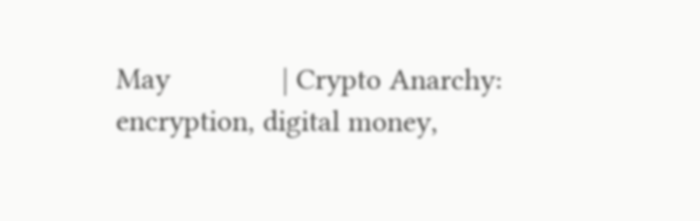May              | Crypto Anarchy: encryption, digital money,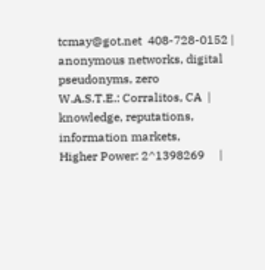tcmay@got.net  408-728-0152 | anonymous networks, digital pseudonyms, zero
W.A.S.T.E.: Corralitos, CA  | knowledge, reputations, information markets,
Higher Power: 2^1398269     |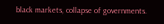black markets, collapse of governments.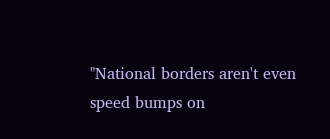"National borders aren't even speed bumps on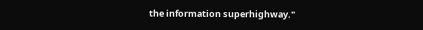the information superhighway."